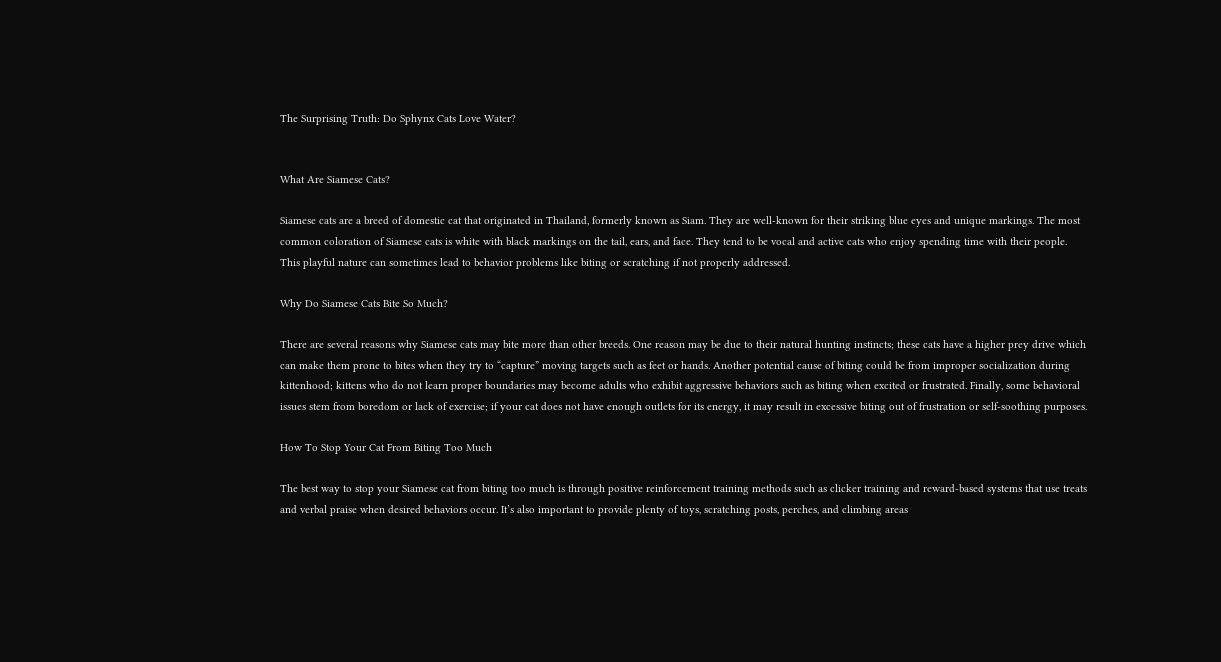The Surprising Truth: Do Sphynx Cats Love Water?


What Are Siamese Cats?

Siamese cats are a breed of domestic cat that originated in Thailand, formerly known as Siam. They are well-known for their striking blue eyes and unique markings. The most common coloration of Siamese cats is white with black markings on the tail, ears, and face. They tend to be vocal and active cats who enjoy spending time with their people. This playful nature can sometimes lead to behavior problems like biting or scratching if not properly addressed.

Why Do Siamese Cats Bite So Much?

There are several reasons why Siamese cats may bite more than other breeds. One reason may be due to their natural hunting instincts; these cats have a higher prey drive which can make them prone to bites when they try to “capture” moving targets such as feet or hands. Another potential cause of biting could be from improper socialization during kittenhood; kittens who do not learn proper boundaries may become adults who exhibit aggressive behaviors such as biting when excited or frustrated. Finally, some behavioral issues stem from boredom or lack of exercise; if your cat does not have enough outlets for its energy, it may result in excessive biting out of frustration or self-soothing purposes.

How To Stop Your Cat From Biting Too Much

The best way to stop your Siamese cat from biting too much is through positive reinforcement training methods such as clicker training and reward-based systems that use treats and verbal praise when desired behaviors occur. It’s also important to provide plenty of toys, scratching posts, perches, and climbing areas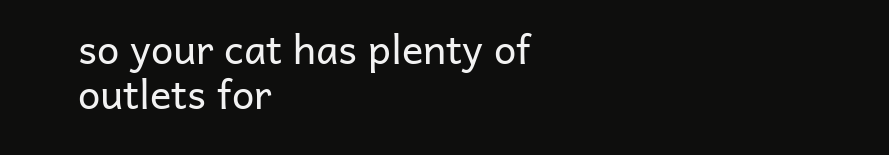so your cat has plenty of outlets for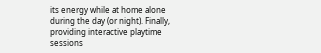its energy while at home alone during the day (or night). Finally, providing interactive playtime sessions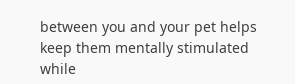between you and your pet helps keep them mentally stimulated while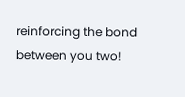reinforcing the bond between you two!